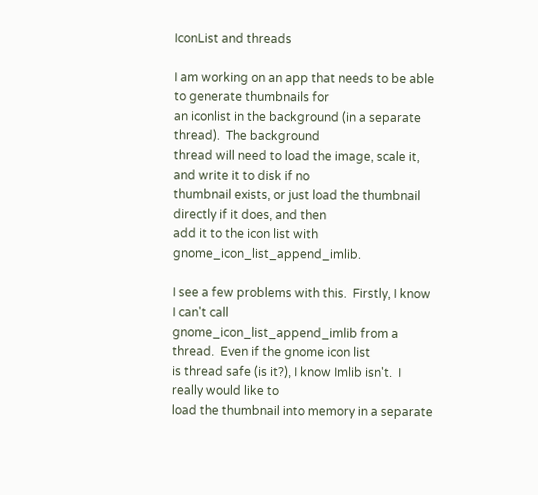IconList and threads

I am working on an app that needs to be able to generate thumbnails for
an iconlist in the background (in a separate thread).  The background
thread will need to load the image, scale it, and write it to disk if no
thumbnail exists, or just load the thumbnail directly if it does, and then
add it to the icon list with gnome_icon_list_append_imlib.

I see a few problems with this.  Firstly, I know I can't call
gnome_icon_list_append_imlib from a thread.  Even if the gnome icon list
is thread safe (is it?), I know Imlib isn't.  I really would like to
load the thumbnail into memory in a separate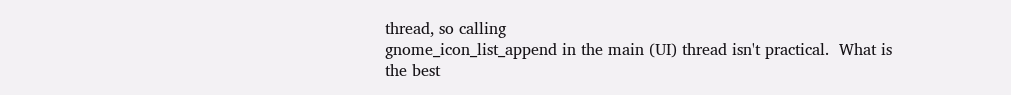thread, so calling
gnome_icon_list_append in the main (UI) thread isn't practical.  What is
the best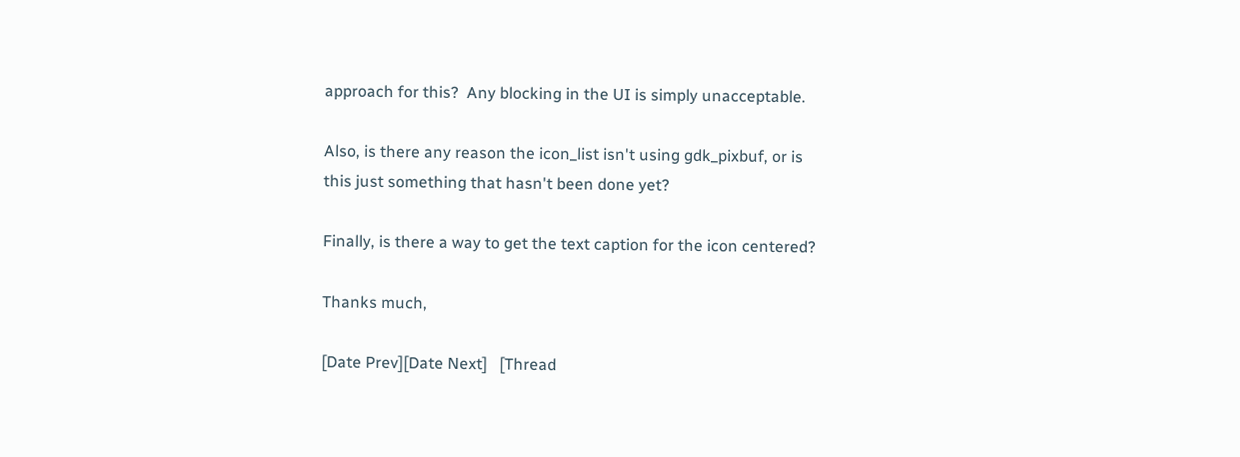approach for this?  Any blocking in the UI is simply unacceptable.

Also, is there any reason the icon_list isn't using gdk_pixbuf, or is
this just something that hasn't been done yet?

Finally, is there a way to get the text caption for the icon centered?

Thanks much,

[Date Prev][Date Next]   [Thread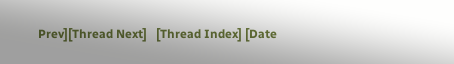Prev][Thread Next]   [Thread Index] [Date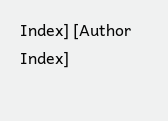Index] [Author Index]